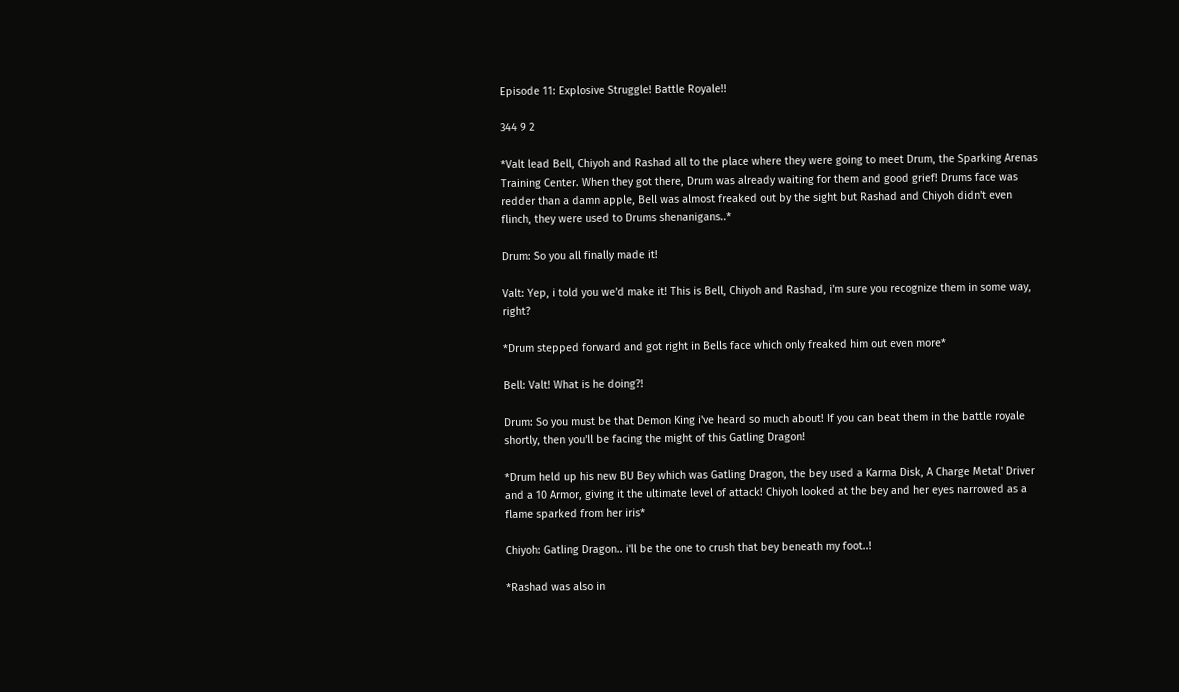Episode 11: Explosive Struggle! Battle Royale!!

344 9 2

*Valt lead Bell, Chiyoh and Rashad all to the place where they were going to meet Drum, the Sparking Arenas Training Center. When they got there, Drum was already waiting for them and good grief! Drums face was redder than a damn apple, Bell was almost freaked out by the sight but Rashad and Chiyoh didn't even flinch, they were used to Drums shenanigans..*

Drum: So you all finally made it!

Valt: Yep, i told you we'd make it! This is Bell, Chiyoh and Rashad, i'm sure you recognize them in some way, right?

*Drum stepped forward and got right in Bells face which only freaked him out even more*

Bell: Valt! What is he doing?!

Drum: So you must be that Demon King i've heard so much about! If you can beat them in the battle royale shortly, then you'll be facing the might of this Gatling Dragon!

*Drum held up his new BU Bey which was Gatling Dragon, the bey used a Karma Disk, A Charge Metal' Driver and a 10 Armor, giving it the ultimate level of attack! Chiyoh looked at the bey and her eyes narrowed as a flame sparked from her iris*

Chiyoh: Gatling Dragon.. i'll be the one to crush that bey beneath my foot..!

*Rashad was also in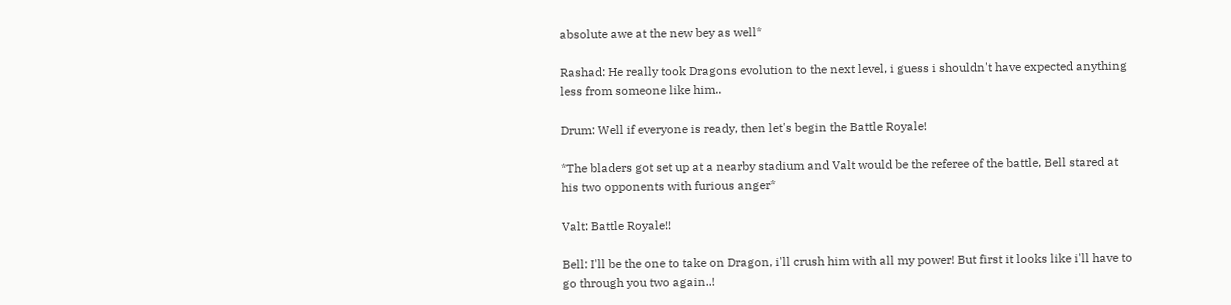absolute awe at the new bey as well*

Rashad: He really took Dragons evolution to the next level, i guess i shouldn't have expected anything less from someone like him..

Drum: Well if everyone is ready, then let's begin the Battle Royale!

*The bladers got set up at a nearby stadium and Valt would be the referee of the battle, Bell stared at his two opponents with furious anger*

Valt: Battle Royale!!

Bell: I'll be the one to take on Dragon, i'll crush him with all my power! But first it looks like i'll have to go through you two again..!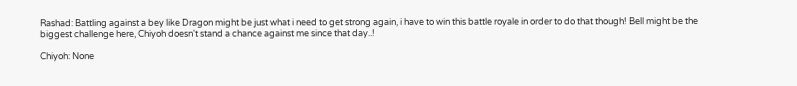Rashad: Battling against a bey like Dragon might be just what i need to get strong again, i have to win this battle royale in order to do that though! Bell might be the biggest challenge here, Chiyoh doesn't stand a chance against me since that day..!

Chiyoh: None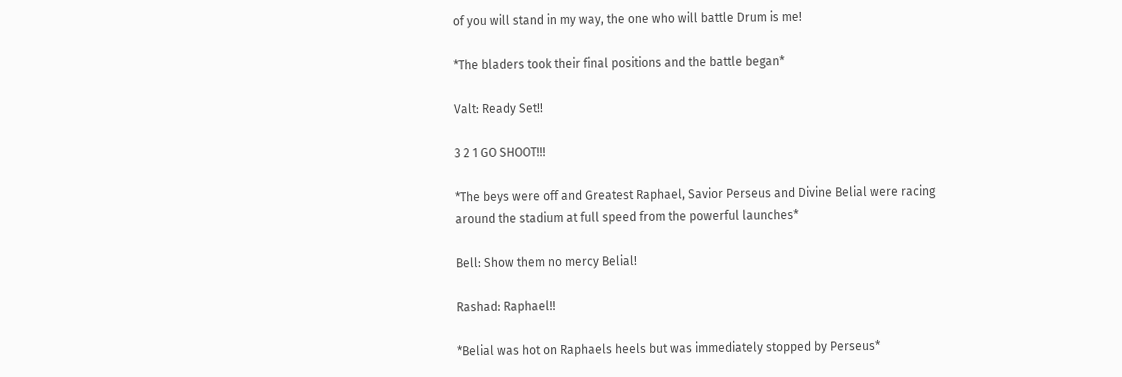of you will stand in my way, the one who will battle Drum is me!

*The bladers took their final positions and the battle began*

Valt: Ready Set!!

3 2 1 GO SHOOT!!!

*The beys were off and Greatest Raphael, Savior Perseus and Divine Belial were racing around the stadium at full speed from the powerful launches*

Bell: Show them no mercy Belial!

Rashad: Raphael!!

*Belial was hot on Raphaels heels but was immediately stopped by Perseus*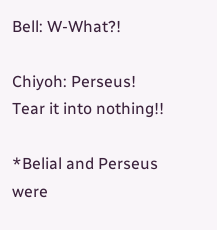Bell: W-What?!

Chiyoh: Perseus! Tear it into nothing!!

*Belial and Perseus were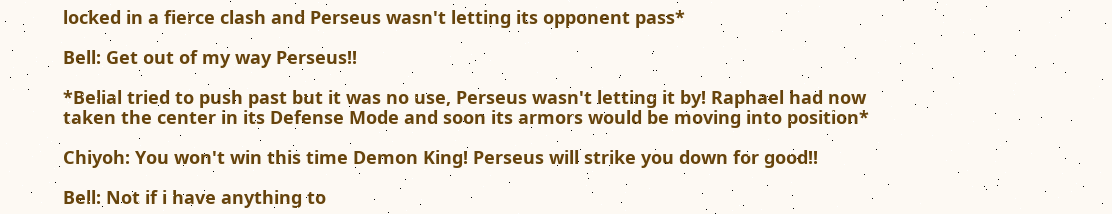locked in a fierce clash and Perseus wasn't letting its opponent pass*

Bell: Get out of my way Perseus!!

*Belial tried to push past but it was no use, Perseus wasn't letting it by! Raphael had now taken the center in its Defense Mode and soon its armors would be moving into position*

Chiyoh: You won't win this time Demon King! Perseus will strike you down for good!!

Bell: Not if i have anything to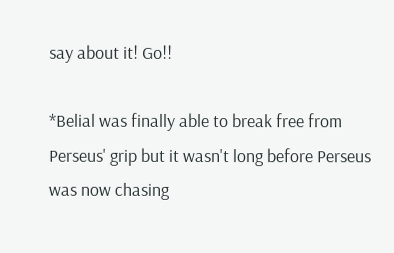say about it! Go!!

*Belial was finally able to break free from Perseus' grip but it wasn't long before Perseus was now chasing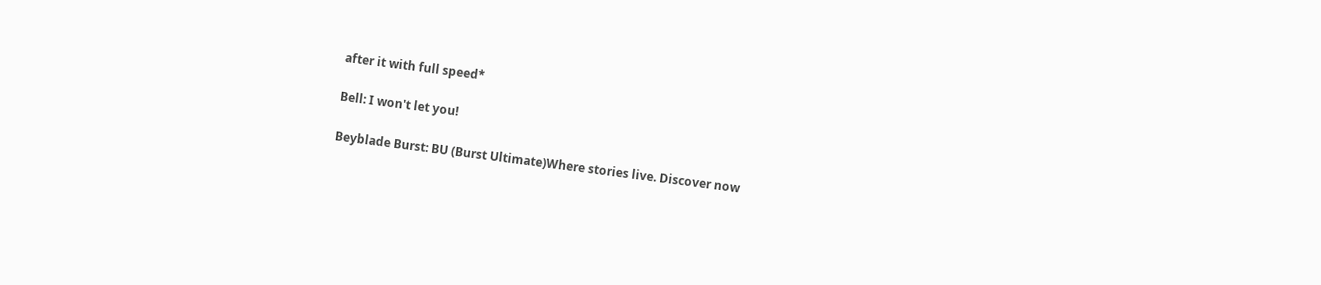after it with full speed*

Bell: I won't let you!

Beyblade Burst: BU (Burst Ultimate)Where stories live. Discover now